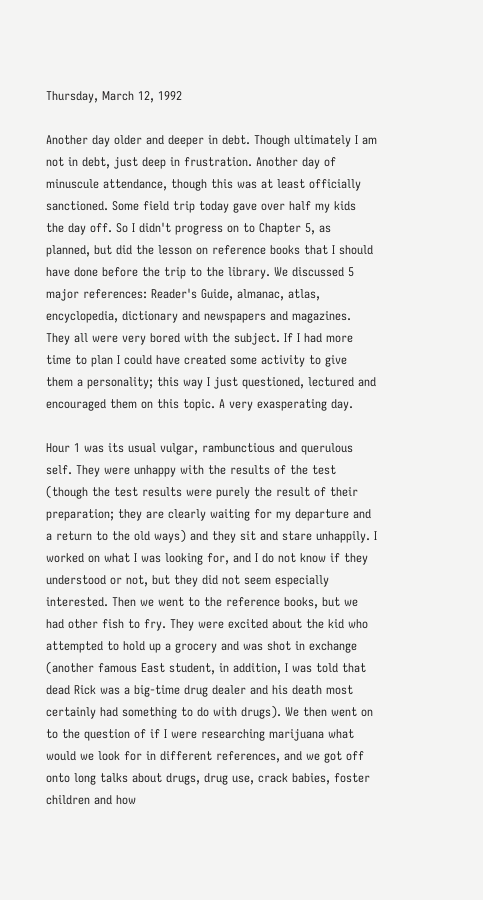Thursday, March 12, 1992

Another day older and deeper in debt. Though ultimately I am not in debt, just deep in frustration. Another day of minuscule attendance, though this was at least officially sanctioned. Some field trip today gave over half my kids the day off. So I didn't progress on to Chapter 5, as planned, but did the lesson on reference books that I should have done before the trip to the library. We discussed 5 major references: Reader's Guide, almanac, atlas, encyclopedia, dictionary and newspapers and magazines. They all were very bored with the subject. If I had more time to plan I could have created some activity to give them a personality; this way I just questioned, lectured and encouraged them on this topic. A very exasperating day.

Hour 1 was its usual vulgar, rambunctious and querulous self. They were unhappy with the results of the test (though the test results were purely the result of their preparation; they are clearly waiting for my departure and a return to the old ways) and they sit and stare unhappily. I worked on what I was looking for, and I do not know if they understood or not, but they did not seem especially interested. Then we went to the reference books, but we had other fish to fry. They were excited about the kid who attempted to hold up a grocery and was shot in exchange (another famous East student, in addition, I was told that dead Rick was a big-time drug dealer and his death most certainly had something to do with drugs). We then went on to the question of if I were researching marijuana what would we look for in different references, and we got off onto long talks about drugs, drug use, crack babies, foster children and how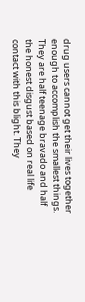drug users cannot get their lives together enough to accomplish the smallest things. They are half teenage bravado and half the honest disgust based on real life contact with this blight. They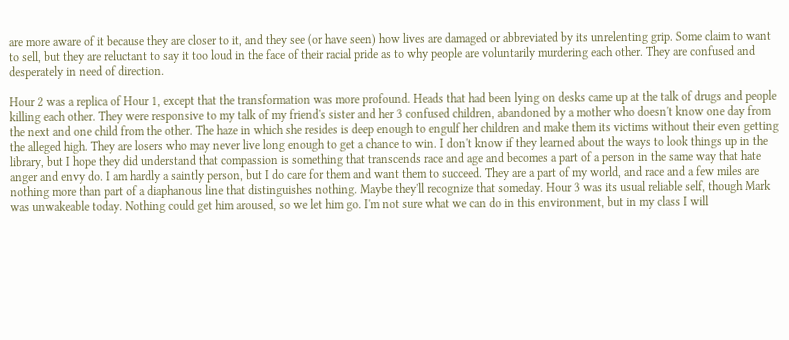are more aware of it because they are closer to it, and they see (or have seen) how lives are damaged or abbreviated by its unrelenting grip. Some claim to want to sell, but they are reluctant to say it too loud in the face of their racial pride as to why people are voluntarily murdering each other. They are confused and desperately in need of direction.

Hour 2 was a replica of Hour 1, except that the transformation was more profound. Heads that had been lying on desks came up at the talk of drugs and people killing each other. They were responsive to my talk of my friend's sister and her 3 confused children, abandoned by a mother who doesn't know one day from the next and one child from the other. The haze in which she resides is deep enough to engulf her children and make them its victims without their even getting the alleged high. They are losers who may never live long enough to get a chance to win. I don't know if they learned about the ways to look things up in the library, but I hope they did understand that compassion is something that transcends race and age and becomes a part of a person in the same way that hate anger and envy do. I am hardly a saintly person, but I do care for them and want them to succeed. They are a part of my world, and race and a few miles are nothing more than part of a diaphanous line that distinguishes nothing. Maybe they'll recognize that someday. Hour 3 was its usual reliable self, though Mark was unwakeable today. Nothing could get him aroused, so we let him go. I'm not sure what we can do in this environment, but in my class I will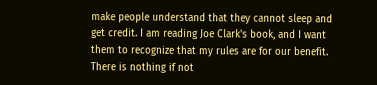make people understand that they cannot sleep and get credit. I am reading Joe Clark's book, and I want them to recognize that my rules are for our benefit. There is nothing if not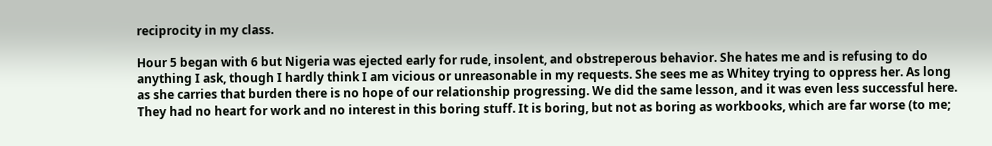reciprocity in my class.

Hour 5 began with 6 but Nigeria was ejected early for rude, insolent, and obstreperous behavior. She hates me and is refusing to do anything I ask, though I hardly think I am vicious or unreasonable in my requests. She sees me as Whitey trying to oppress her. As long as she carries that burden there is no hope of our relationship progressing. We did the same lesson, and it was even less successful here. They had no heart for work and no interest in this boring stuff. It is boring, but not as boring as workbooks, which are far worse (to me;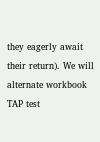they eagerly await their return). We will alternate workbook TAP test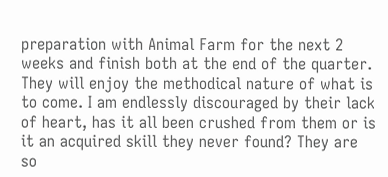preparation with Animal Farm for the next 2 weeks and finish both at the end of the quarter. They will enjoy the methodical nature of what is to come. I am endlessly discouraged by their lack of heart, has it all been crushed from them or is it an acquired skill they never found? They are so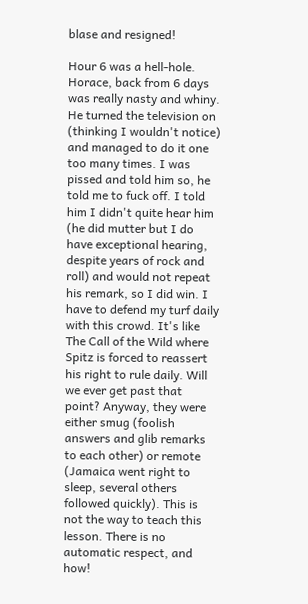blase and resigned!

Hour 6 was a hell-hole. Horace, back from 6 days was really nasty and whiny. He turned the television on (thinking I wouldn't notice) and managed to do it one too many times. I was pissed and told him so, he told me to fuck off. I told him I didn't quite hear him (he did mutter but I do have exceptional hearing, despite years of rock and roll) and would not repeat his remark, so I did win. I have to defend my turf daily with this crowd. It's like The Call of the Wild where Spitz is forced to reassert his right to rule daily. Will we ever get past that point? Anyway, they were either smug (foolish answers and glib remarks to each other) or remote (Jamaica went right to sleep, several others followed quickly). This is not the way to teach this lesson. There is no automatic respect, and how!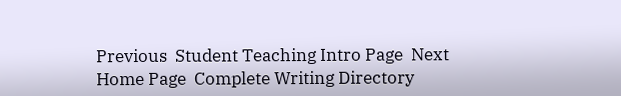Previous  Student Teaching Intro Page  Next
Home Page  Complete Writing Directory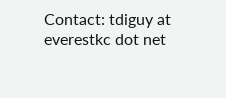Contact: tdiguy at everestkc dot net